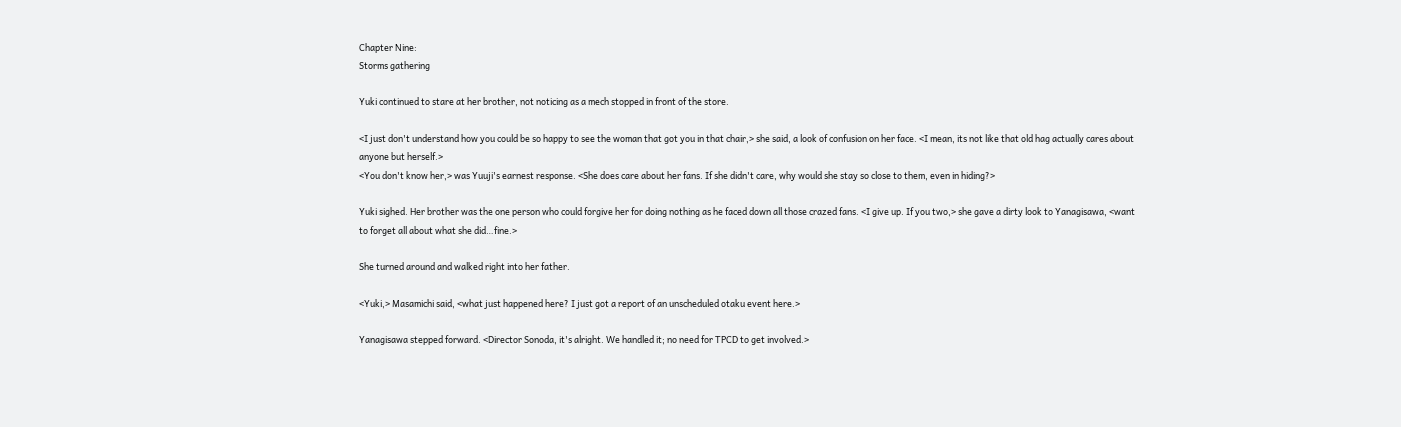Chapter Nine:
Storms gathering

Yuki continued to stare at her brother, not noticing as a mech stopped in front of the store.

<I just don't understand how you could be so happy to see the woman that got you in that chair,> she said, a look of confusion on her face. <I mean, its not like that old hag actually cares about anyone but herself.>
<You don't know her,> was Yuuji's earnest response. <She does care about her fans. If she didn't care, why would she stay so close to them, even in hiding?>

Yuki sighed. Her brother was the one person who could forgive her for doing nothing as he faced down all those crazed fans. <I give up. If you two,> she gave a dirty look to Yanagisawa, <want to forget all about what she did…fine.>

She turned around and walked right into her father.

<Yuki,> Masamichi said, <what just happened here? I just got a report of an unscheduled otaku event here.>

Yanagisawa stepped forward. <Director Sonoda, it's alright. We handled it; no need for TPCD to get involved.>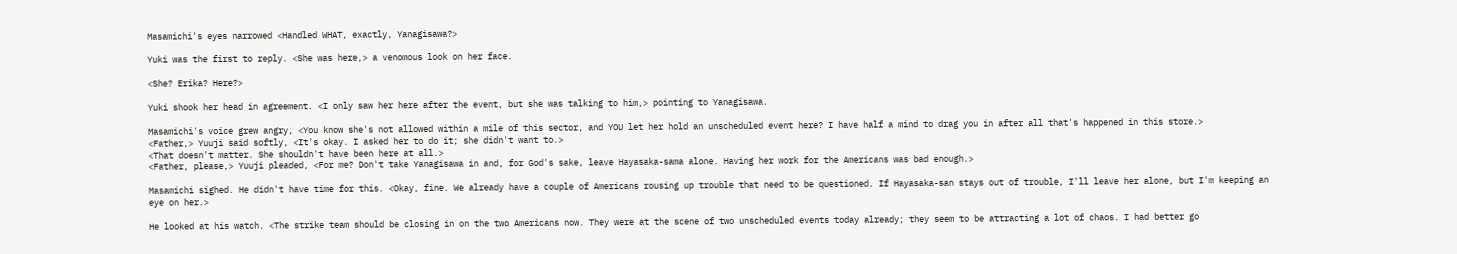Masamichi's eyes narrowed <Handled WHAT, exactly, Yanagisawa?>

Yuki was the first to reply. <She was here,> a venomous look on her face.

<She? Erika? Here?>

Yuki shook her head in agreement. <I only saw her here after the event, but she was talking to him,> pointing to Yanagisawa.

Masamichi's voice grew angry, <You know she's not allowed within a mile of this sector, and YOU let her hold an unscheduled event here? I have half a mind to drag you in after all that's happened in this store.>
<Father,> Yuuji said softly, <It's okay. I asked her to do it; she didn't want to.>
<That doesn't matter. She shouldn't have been here at all.>
<Father, please,> Yuuji pleaded, <For me? Don't take Yanagisawa in and, for God's sake, leave Hayasaka-sama alone. Having her work for the Americans was bad enough.>

Masamichi sighed. He didn't have time for this. <Okay, fine. We already have a couple of Americans rousing up trouble that need to be questioned. If Hayasaka-san stays out of trouble, I'll leave her alone, but I'm keeping an eye on her.>

He looked at his watch. <The strike team should be closing in on the two Americans now. They were at the scene of two unscheduled events today already; they seem to be attracting a lot of chaos. I had better go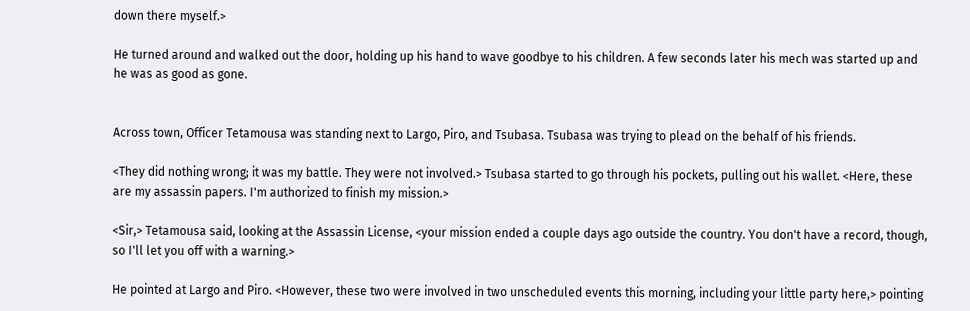down there myself.>

He turned around and walked out the door, holding up his hand to wave goodbye to his children. A few seconds later his mech was started up and he was as good as gone.


Across town, Officer Tetamousa was standing next to Largo, Piro, and Tsubasa. Tsubasa was trying to plead on the behalf of his friends.

<They did nothing wrong; it was my battle. They were not involved.> Tsubasa started to go through his pockets, pulling out his wallet. <Here, these are my assassin papers. I'm authorized to finish my mission.>

<Sir,> Tetamousa said, looking at the Assassin License, <your mission ended a couple days ago outside the country. You don't have a record, though, so I'll let you off with a warning.>

He pointed at Largo and Piro. <However, these two were involved in two unscheduled events this morning, including your little party here,> pointing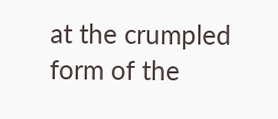at the crumpled form of the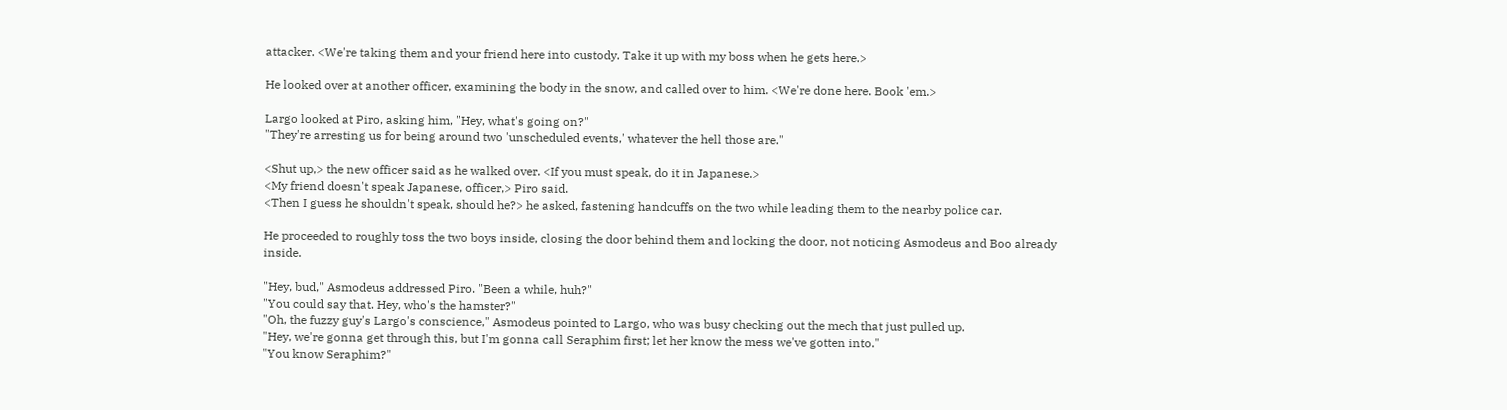attacker. <We're taking them and your friend here into custody. Take it up with my boss when he gets here.>

He looked over at another officer, examining the body in the snow, and called over to him. <We're done here. Book 'em.>

Largo looked at Piro, asking him, "Hey, what's going on?"
"They're arresting us for being around two 'unscheduled events,' whatever the hell those are."

<Shut up,> the new officer said as he walked over. <If you must speak, do it in Japanese.>
<My friend doesn't speak Japanese, officer,> Piro said.
<Then I guess he shouldn't speak, should he?> he asked, fastening handcuffs on the two while leading them to the nearby police car.

He proceeded to roughly toss the two boys inside, closing the door behind them and locking the door, not noticing Asmodeus and Boo already inside.

"Hey, bud," Asmodeus addressed Piro. "Been a while, huh?"
"You could say that. Hey, who's the hamster?"
"Oh, the fuzzy guy's Largo's conscience," Asmodeus pointed to Largo, who was busy checking out the mech that just pulled up.
"Hey, we're gonna get through this, but I'm gonna call Seraphim first; let her know the mess we've gotten into."
"You know Seraphim?"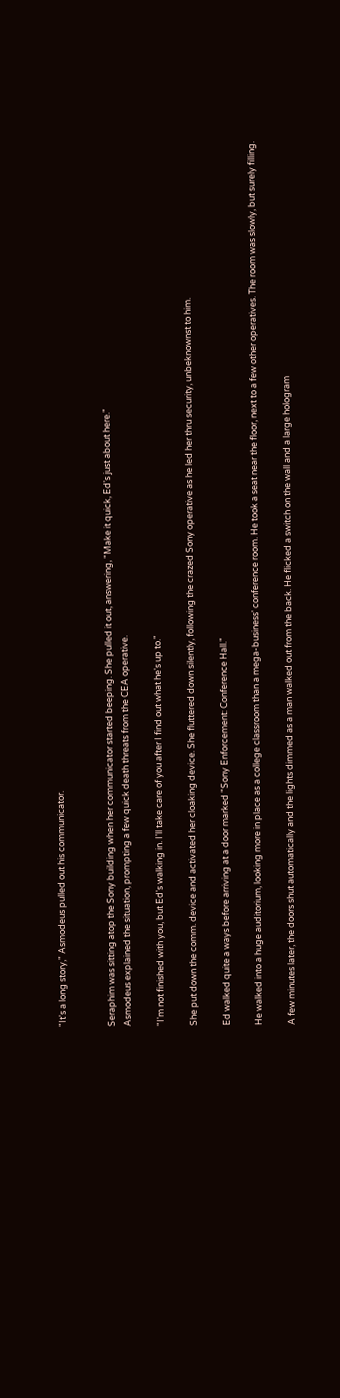"It's a long story," Asmodeus pulled out his communicator.


Seraphim was sitting atop the Sony building when her communicator started beeping. She pulled it out, answering, "Make it quick, Ed's just about here."
Asmodeus explained the situation, prompting a few quick death threats from the CEA operative.

"I'm not finished with you, but Ed's walking in. I'll take care of you after I find out what he's up to."

She put down the comm. device and activated her cloaking device. She fluttered down silently, following the crazed Sony operative as he led her thru security, unbeknownst to him.

Ed walked quite a ways before arriving at a door marked "Sony Enforcement: Conference Hall."

He walked into a huge auditorium, looking more in place as a college classroom than a mega-business' conference room. He took a seat near the floor, next to a few other operatives. The room was slowly, but surely filling.

A few minutes later, the doors shut automatically and the lights dimmed as a man walked out from the back. He flicked a switch on the wall and a large hologram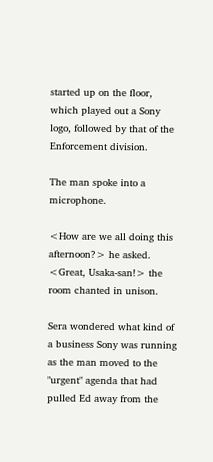started up on the floor, which played out a Sony logo, followed by that of the Enforcement division.

The man spoke into a microphone.

<How are we all doing this afternoon?> he asked.
<Great, Usaka-san!> the room chanted in unison.

Sera wondered what kind of a business Sony was running as the man moved to the "urgent" agenda that had pulled Ed away from the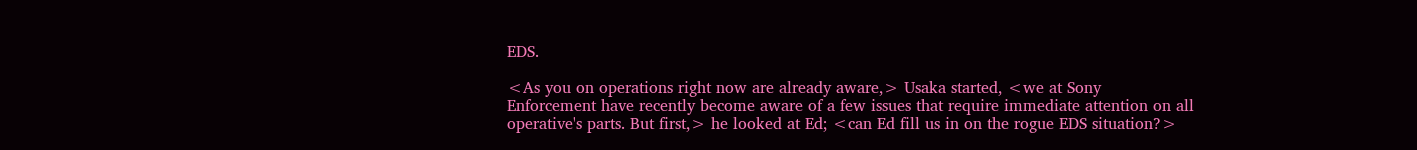EDS.

<As you on operations right now are already aware,> Usaka started, <we at Sony Enforcement have recently become aware of a few issues that require immediate attention on all operative's parts. But first,> he looked at Ed; <can Ed fill us in on the rogue EDS situation?>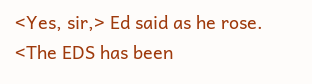<Yes, sir,> Ed said as he rose. <The EDS has been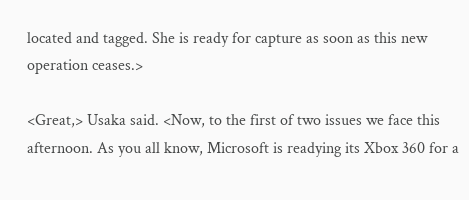located and tagged. She is ready for capture as soon as this new operation ceases.>

<Great,> Usaka said. <Now, to the first of two issues we face this afternoon. As you all know, Microsoft is readying its Xbox 360 for a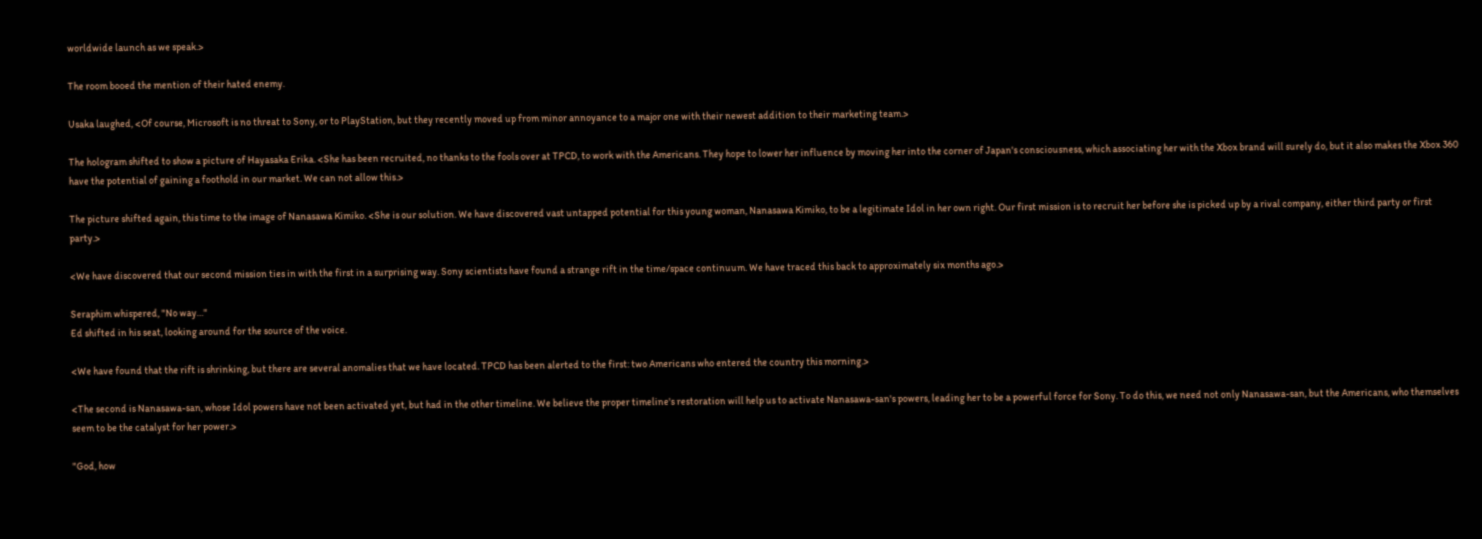worldwide launch as we speak.>

The room booed the mention of their hated enemy.

Usaka laughed, <Of course, Microsoft is no threat to Sony, or to PlayStation, but they recently moved up from minor annoyance to a major one with their newest addition to their marketing team.>

The hologram shifted to show a picture of Hayasaka Erika. <She has been recruited, no thanks to the fools over at TPCD, to work with the Americans. They hope to lower her influence by moving her into the corner of Japan's consciousness, which associating her with the Xbox brand will surely do, but it also makes the Xbox 360 have the potential of gaining a foothold in our market. We can not allow this.>

The picture shifted again, this time to the image of Nanasawa Kimiko. <She is our solution. We have discovered vast untapped potential for this young woman, Nanasawa Kimiko, to be a legitimate Idol in her own right. Our first mission is to recruit her before she is picked up by a rival company, either third party or first party.>

<We have discovered that our second mission ties in with the first in a surprising way. Sony scientists have found a strange rift in the time/space continuum. We have traced this back to approximately six months ago.>

Seraphim whispered, "No way…"
Ed shifted in his seat, looking around for the source of the voice.

<We have found that the rift is shrinking, but there are several anomalies that we have located. TPCD has been alerted to the first: two Americans who entered the country this morning.>

<The second is Nanasawa-san, whose Idol powers have not been activated yet, but had in the other timeline. We believe the proper timeline's restoration will help us to activate Nanasawa-san's powers, leading her to be a powerful force for Sony. To do this, we need not only Nanasawa-san, but the Americans, who themselves seem to be the catalyst for her power.>

"God, how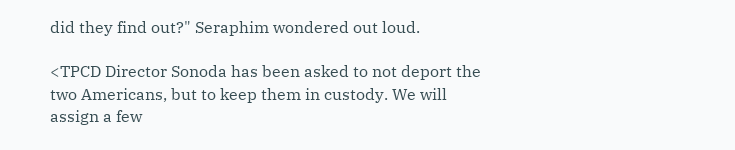did they find out?" Seraphim wondered out loud.

<TPCD Director Sonoda has been asked to not deport the two Americans, but to keep them in custody. We will assign a few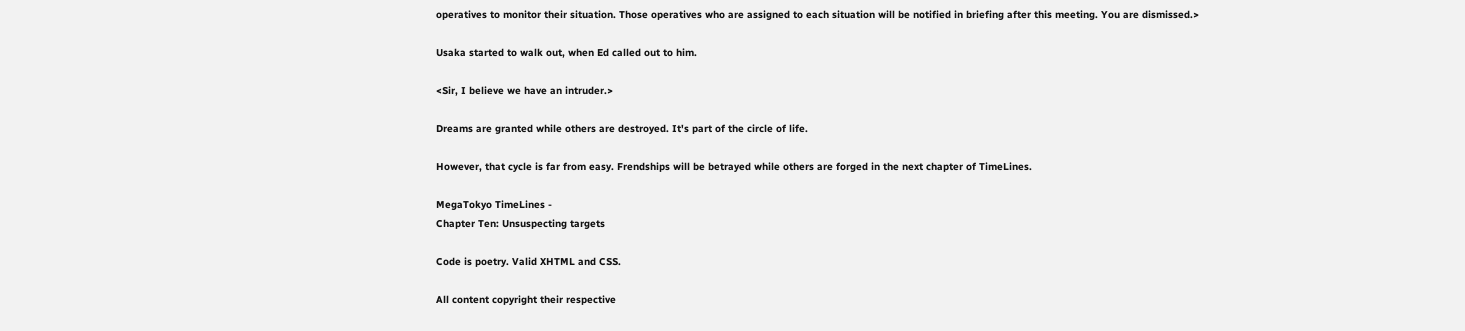operatives to monitor their situation. Those operatives who are assigned to each situation will be notified in briefing after this meeting. You are dismissed.>

Usaka started to walk out, when Ed called out to him.

<Sir, I believe we have an intruder.>

Dreams are granted while others are destroyed. It's part of the circle of life.

However, that cycle is far from easy. Frendships will be betrayed while others are forged in the next chapter of TimeLines.

MegaTokyo TimeLines -
Chapter Ten: Unsuspecting targets

Code is poetry. Valid XHTML and CSS.

All content copyright their respective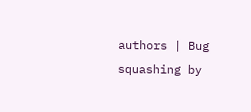authors | Bug squashing by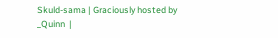Skuld-sama | Graciously hosted by _Quinn  |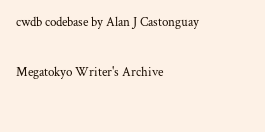cwdb codebase by Alan J Castonguay

Megatokyo Writer's Archive